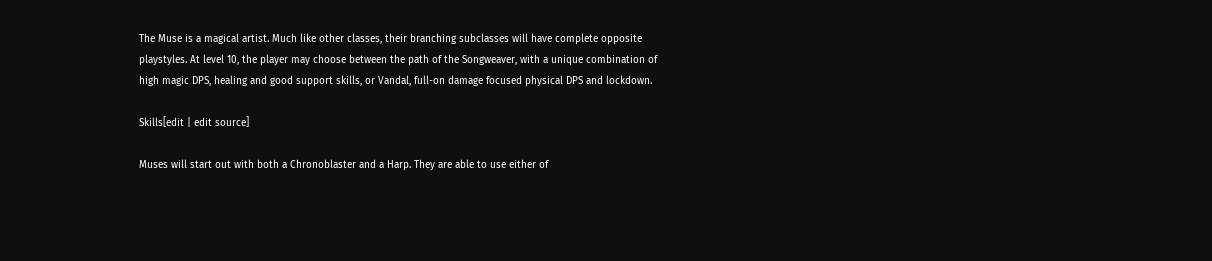The Muse is a magical artist. Much like other classes, their branching subclasses will have complete opposite playstyles. At level 10, the player may choose between the path of the Songweaver, with a unique combination of high magic DPS, healing and good support skills, or Vandal, full-on damage focused physical DPS and lockdown.

Skills[edit | edit source]

Muses will start out with both a Chronoblaster and a Harp. They are able to use either of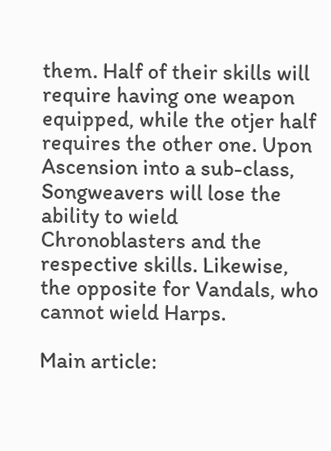them. Half of their skills will require having one weapon equipped, while the otjer half requires the other one. Upon Ascension into a sub-class, Songweavers will lose the ability to wield Chronoblasters and the respective skills. Likewise, the opposite for Vandals, who cannot wield Harps.

Main article: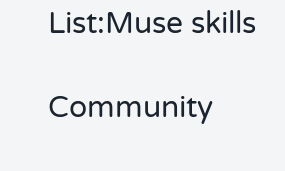List:Muse skills

Community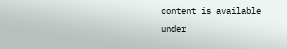content is available under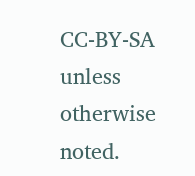CC-BY-SA unless otherwise noted.